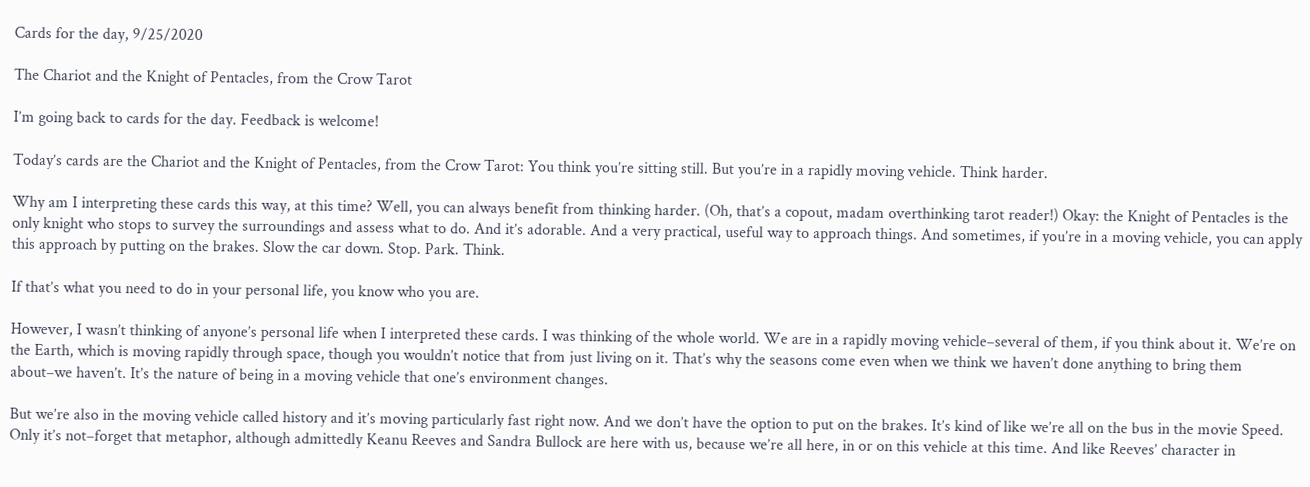Cards for the day, 9/25/2020

The Chariot and the Knight of Pentacles, from the Crow Tarot

I’m going back to cards for the day. Feedback is welcome!

Today’s cards are the Chariot and the Knight of Pentacles, from the Crow Tarot: You think you’re sitting still. But you’re in a rapidly moving vehicle. Think harder.

Why am I interpreting these cards this way, at this time? Well, you can always benefit from thinking harder. (Oh, that’s a copout, madam overthinking tarot reader!) Okay: the Knight of Pentacles is the only knight who stops to survey the surroundings and assess what to do. And it’s adorable. And a very practical, useful way to approach things. And sometimes, if you’re in a moving vehicle, you can apply this approach by putting on the brakes. Slow the car down. Stop. Park. Think.

If that’s what you need to do in your personal life, you know who you are.

However, I wasn’t thinking of anyone’s personal life when I interpreted these cards. I was thinking of the whole world. We are in a rapidly moving vehicle–several of them, if you think about it. We’re on the Earth, which is moving rapidly through space, though you wouldn’t notice that from just living on it. That’s why the seasons come even when we think we haven’t done anything to bring them about–we haven’t. It’s the nature of being in a moving vehicle that one’s environment changes.

But we’re also in the moving vehicle called history and it’s moving particularly fast right now. And we don’t have the option to put on the brakes. It’s kind of like we’re all on the bus in the movie Speed. Only it’s not–forget that metaphor, although admittedly Keanu Reeves and Sandra Bullock are here with us, because we’re all here, in or on this vehicle at this time. And like Reeves’ character in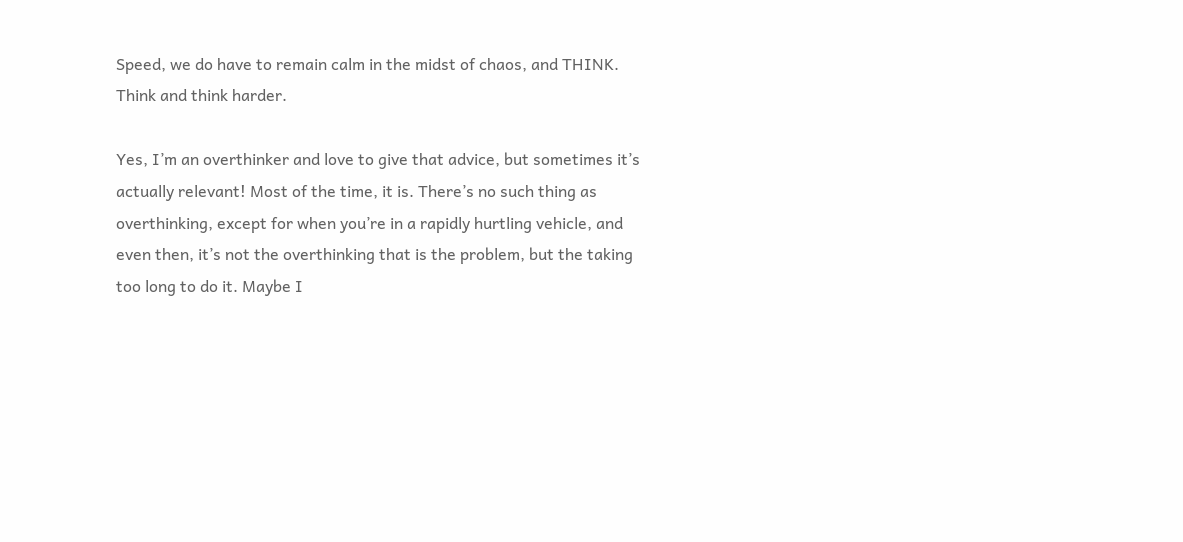Speed, we do have to remain calm in the midst of chaos, and THINK. Think and think harder.

Yes, I’m an overthinker and love to give that advice, but sometimes it’s actually relevant! Most of the time, it is. There’s no such thing as overthinking, except for when you’re in a rapidly hurtling vehicle, and even then, it’s not the overthinking that is the problem, but the taking too long to do it. Maybe I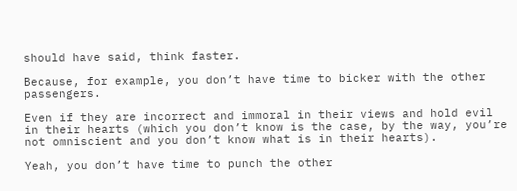should have said, think faster.

Because, for example, you don’t have time to bicker with the other passengers.

Even if they are incorrect and immoral in their views and hold evil in their hearts (which you don’t know is the case, by the way, you’re not omniscient and you don’t know what is in their hearts).

Yeah, you don’t have time to punch the other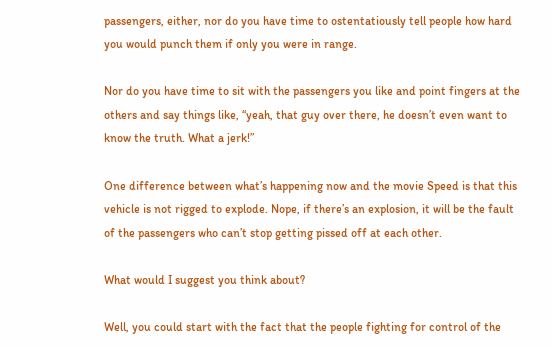passengers, either, nor do you have time to ostentatiously tell people how hard you would punch them if only you were in range.

Nor do you have time to sit with the passengers you like and point fingers at the others and say things like, “yeah, that guy over there, he doesn’t even want to know the truth. What a jerk!”

One difference between what’s happening now and the movie Speed is that this vehicle is not rigged to explode. Nope, if there’s an explosion, it will be the fault of the passengers who can’t stop getting pissed off at each other.

What would I suggest you think about?

Well, you could start with the fact that the people fighting for control of the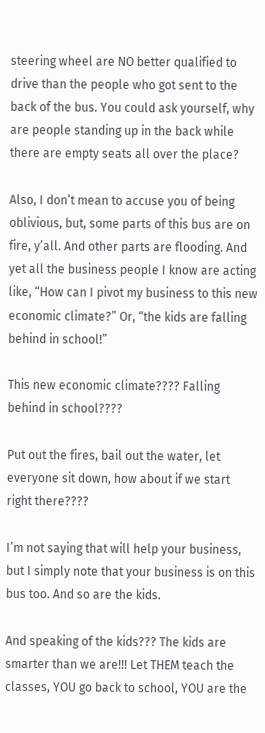steering wheel are NO better qualified to drive than the people who got sent to the back of the bus. You could ask yourself, why are people standing up in the back while there are empty seats all over the place?

Also, I don’t mean to accuse you of being oblivious, but, some parts of this bus are on fire, y’all. And other parts are flooding. And yet all the business people I know are acting like, “How can I pivot my business to this new economic climate?” Or, “the kids are falling behind in school!”

This new economic climate???? Falling behind in school????

Put out the fires, bail out the water, let everyone sit down, how about if we start right there????

I’m not saying that will help your business, but I simply note that your business is on this bus too. And so are the kids.

And speaking of the kids??? The kids are smarter than we are!!! Let THEM teach the classes, YOU go back to school, YOU are the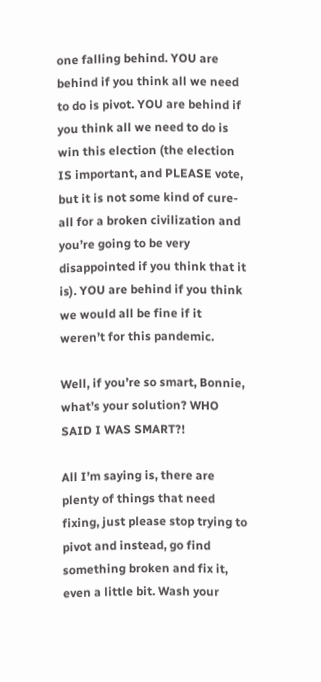one falling behind. YOU are behind if you think all we need to do is pivot. YOU are behind if you think all we need to do is win this election (the election IS important, and PLEASE vote, but it is not some kind of cure-all for a broken civilization and you’re going to be very disappointed if you think that it is). YOU are behind if you think we would all be fine if it weren’t for this pandemic.

Well, if you’re so smart, Bonnie, what’s your solution? WHO SAID I WAS SMART?!

All I’m saying is, there are plenty of things that need fixing, just please stop trying to pivot and instead, go find something broken and fix it, even a little bit. Wash your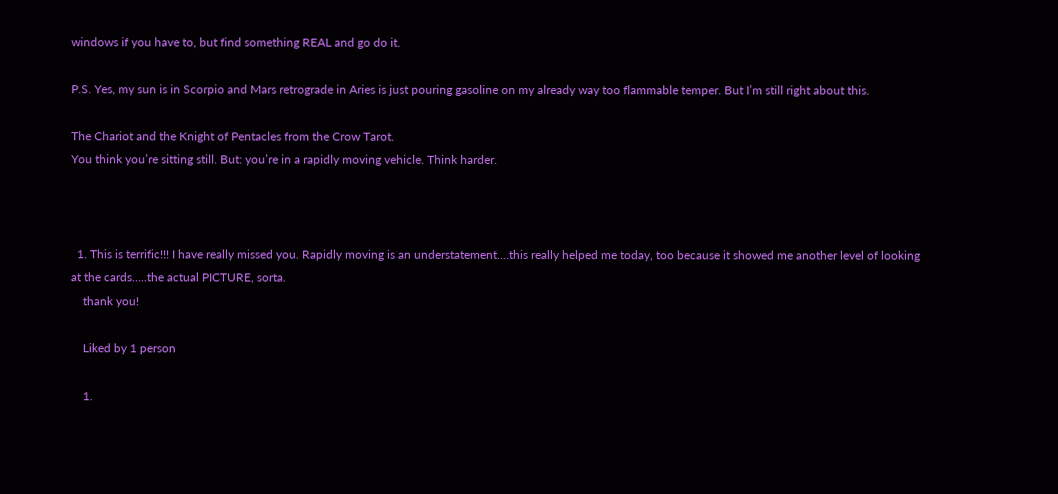windows if you have to, but find something REAL and go do it.

P.S. Yes, my sun is in Scorpio and Mars retrograde in Aries is just pouring gasoline on my already way too flammable temper. But I’m still right about this.

The Chariot and the Knight of Pentacles from the Crow Tarot.
You think you’re sitting still. But: you’re in a rapidly moving vehicle. Think harder.



  1. This is terrific!!! I have really missed you. Rapidly moving is an understatement….this really helped me today, too because it showed me another level of looking at the cards…..the actual PICTURE, sorta.
    thank you!

    Liked by 1 person

    1.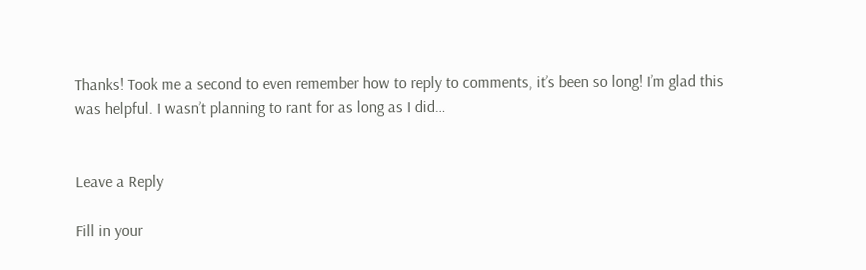Thanks! Took me a second to even remember how to reply to comments, it’s been so long! I’m glad this was helpful. I wasn’t planning to rant for as long as I did…


Leave a Reply

Fill in your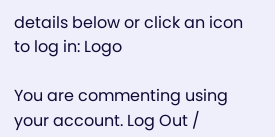details below or click an icon to log in: Logo

You are commenting using your account. Log Out /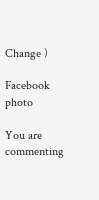Change )

Facebook photo

You are commenting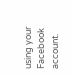using your Facebook account.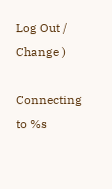Log Out /  Change )

Connecting to %s